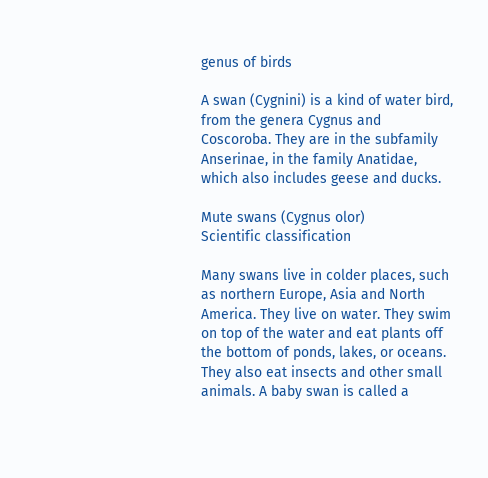genus of birds

A swan (Cygnini) is a kind of water bird, from the genera Cygnus and Coscoroba. They are in the subfamily Anserinae, in the family Anatidae, which also includes geese and ducks.

Mute swans (Cygnus olor)
Scientific classification

Many swans live in colder places, such as northern Europe, Asia and North America. They live on water. They swim on top of the water and eat plants off the bottom of ponds, lakes, or oceans. They also eat insects and other small animals. A baby swan is called a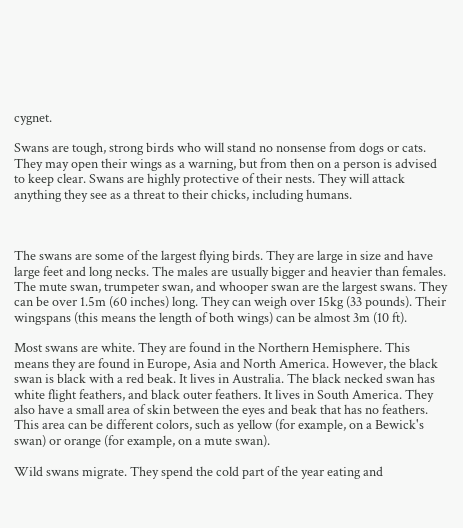cygnet.

Swans are tough, strong birds who will stand no nonsense from dogs or cats. They may open their wings as a warning, but from then on a person is advised to keep clear. Swans are highly protective of their nests. They will attack anything they see as a threat to their chicks, including humans.



The swans are some of the largest flying birds. They are large in size and have large feet and long necks. The males are usually bigger and heavier than females. The mute swan, trumpeter swan, and whooper swan are the largest swans. They can be over 1.5m (60 inches) long. They can weigh over 15kg (33 pounds). Their wingspans (this means the length of both wings) can be almost 3m (10 ft).

Most swans are white. They are found in the Northern Hemisphere. This means they are found in Europe, Asia and North America. However, the black swan is black with a red beak. It lives in Australia. The black necked swan has white flight feathers, and black outer feathers. It lives in South America. They also have a small area of skin between the eyes and beak that has no feathers. This area can be different colors, such as yellow (for example, on a Bewick's swan) or orange (for example, on a mute swan).

Wild swans migrate. They spend the cold part of the year eating and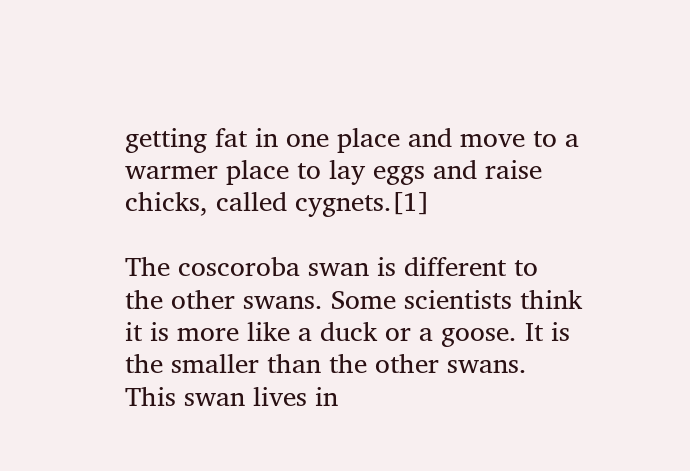getting fat in one place and move to a warmer place to lay eggs and raise chicks, called cygnets.[1]

The coscoroba swan is different to the other swans. Some scientists think it is more like a duck or a goose. It is the smaller than the other swans. This swan lives in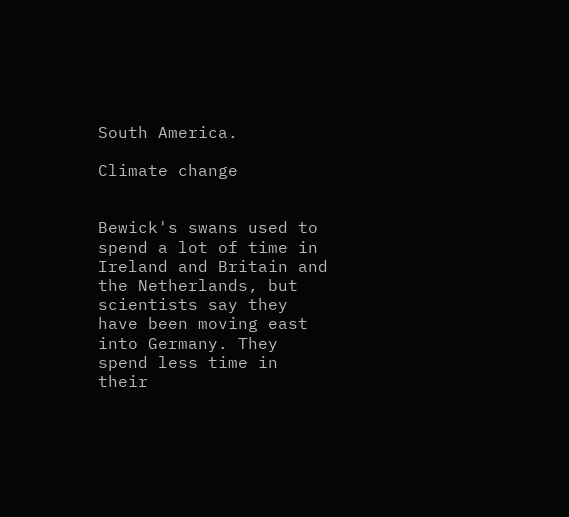South America.

Climate change


Bewick's swans used to spend a lot of time in Ireland and Britain and the Netherlands, but scientists say they have been moving east into Germany. They spend less time in their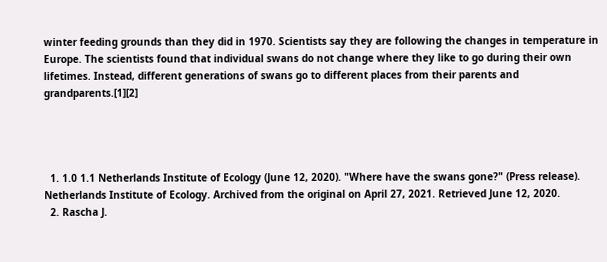winter feeding grounds than they did in 1970. Scientists say they are following the changes in temperature in Europe. The scientists found that individual swans do not change where they like to go during their own lifetimes. Instead, different generations of swans go to different places from their parents and grandparents.[1][2]




  1. 1.0 1.1 Netherlands Institute of Ecology (June 12, 2020). "Where have the swans gone?" (Press release). Netherlands Institute of Ecology. Archived from the original on April 27, 2021. Retrieved June 12, 2020.
  2. Rascha J.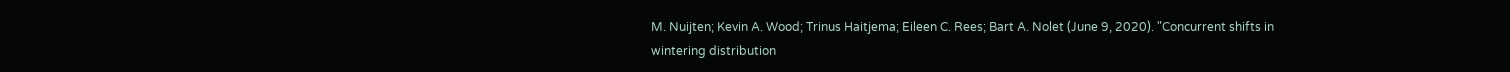M. Nuijten; Kevin A. Wood; Trinus Haitjema; Eileen C. Rees; Bart A. Nolet (June 9, 2020). "Concurrent shifts in wintering distribution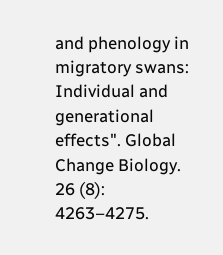and phenology in migratory swans: Individual and generational effects". Global Change Biology. 26 (8): 4263–4275.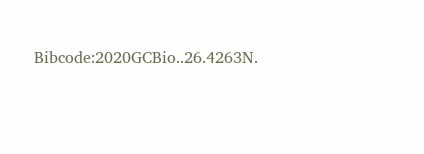Bibcode:2020GCBio..26.4263N.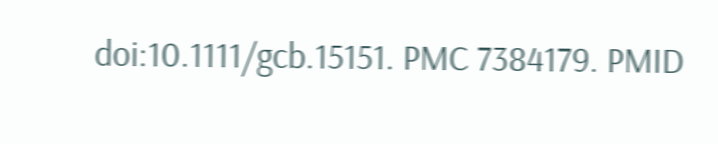doi:10.1111/gcb.15151. PMC 7384179. PMID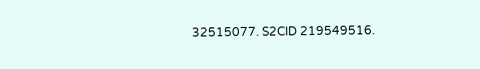32515077. S2CID 219549516.